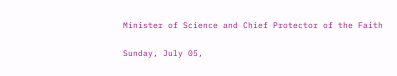Minister of Science and Chief Protector of the Faith

Sunday, July 05,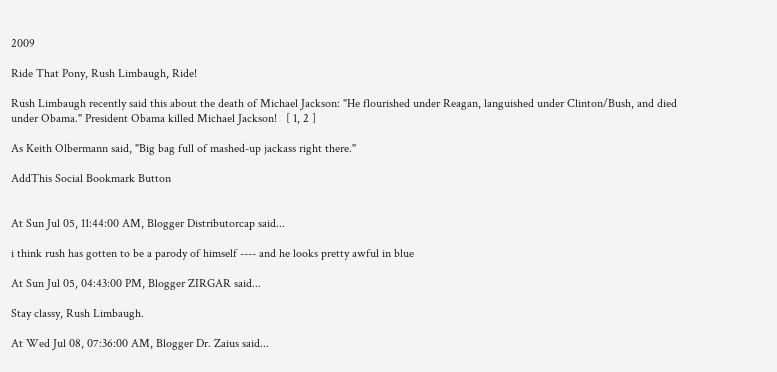2009

Ride That Pony, Rush Limbaugh, Ride!

Rush Limbaugh recently said this about the death of Michael Jackson: "He flourished under Reagan, languished under Clinton/Bush, and died under Obama." President Obama killed Michael Jackson!   [ 1, 2 ]

As Keith Olbermann said, "Big bag full of mashed-up jackass right there."

AddThis Social Bookmark Button


At Sun Jul 05, 11:44:00 AM, Blogger Distributorcap said...

i think rush has gotten to be a parody of himself ---- and he looks pretty awful in blue

At Sun Jul 05, 04:43:00 PM, Blogger ZIRGAR said...

Stay classy, Rush Limbaugh.

At Wed Jul 08, 07:36:00 AM, Blogger Dr. Zaius said...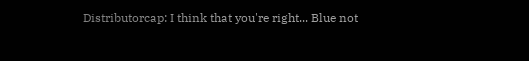Distributorcap: I think that you're right... Blue not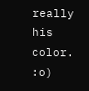really his color. :o)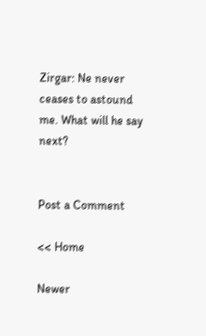Zirgar: Ne never ceases to astound me. What will he say next?


Post a Comment

<< Home

Newer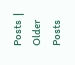Posts  |  Older Posts